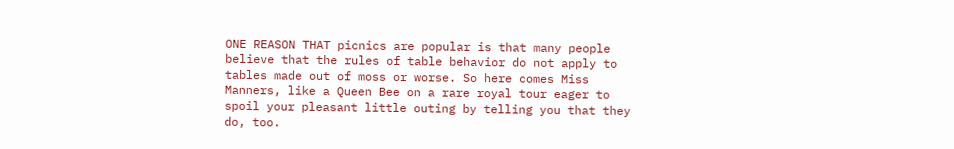ONE REASON THAT picnics are popular is that many people believe that the rules of table behavior do not apply to tables made out of moss or worse. So here comes Miss Manners, like a Queen Bee on a rare royal tour eager to spoil your pleasant little outing by telling you that they do, too.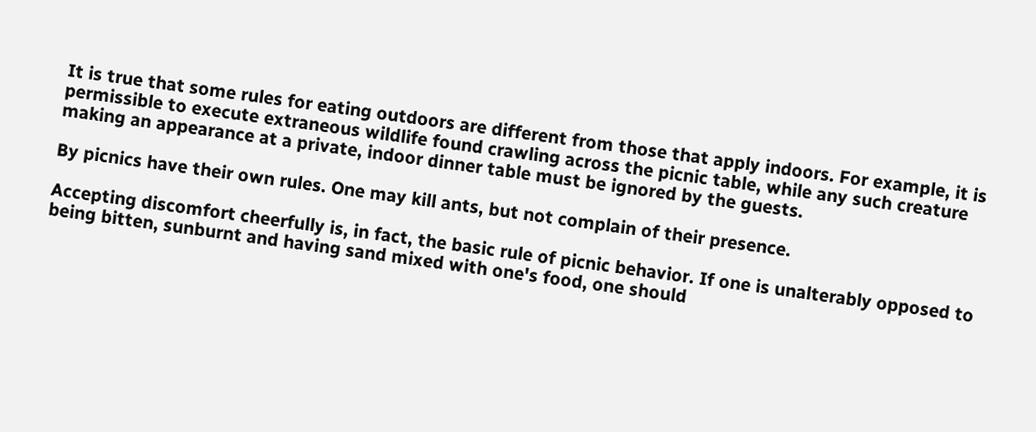It is true that some rules for eating outdoors are different from those that apply indoors. For example, it is permissible to execute extraneous wildlife found crawling across the picnic table, while any such creature making an appearance at a private, indoor dinner table must be ignored by the guests.

By picnics have their own rules. One may kill ants, but not complain of their presence.

Accepting discomfort cheerfully is, in fact, the basic rule of picnic behavior. If one is unalterably opposed to being bitten, sunburnt and having sand mixed with one's food, one should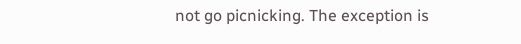not go picnicking. The exception is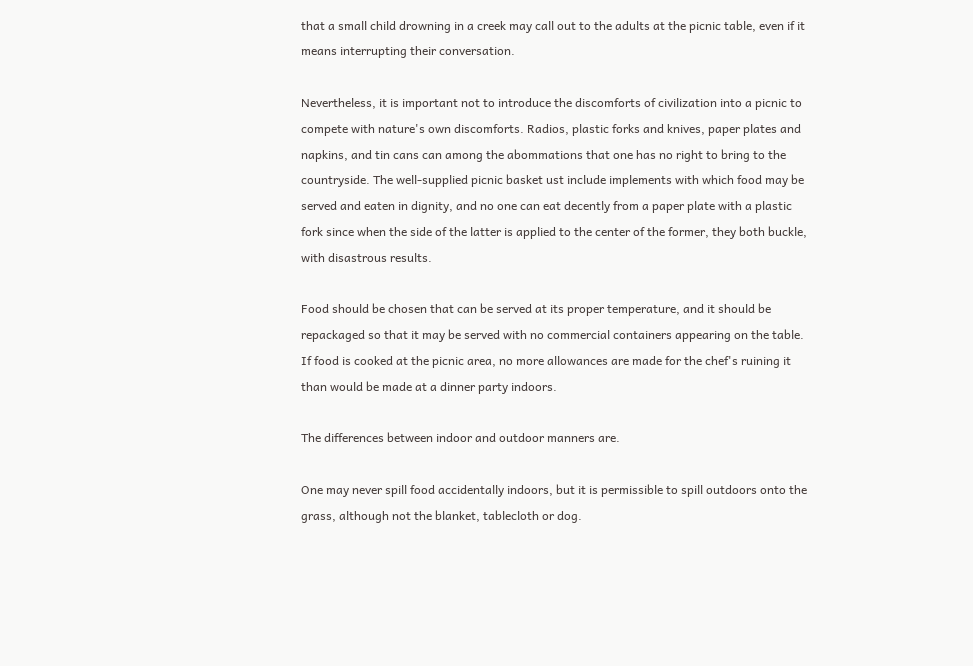that a small child drowning in a creek may call out to the adults at the picnic table, even if it means interrupting their conversation.

Nevertheless, it is important not to introduce the discomforts of civilization into a picnic to compete with nature's own discomforts. Radios, plastic forks and knives, paper plates and napkins, and tin cans can among the abommations that one has no right to bring to the countryside. The well-supplied picnic basket ust include implements with which food may be served and eaten in dignity, and no one can eat decently from a paper plate with a plastic fork since when the side of the latter is applied to the center of the former, they both buckle, with disastrous results.

Food should be chosen that can be served at its proper temperature, and it should be repackaged so that it may be served with no commercial containers appearing on the table. If food is cooked at the picnic area, no more allowances are made for the chef's ruining it than would be made at a dinner party indoors.

The differences between indoor and outdoor manners are.

One may never spill food accidentally indoors, but it is permissible to spill outdoors onto the grass, although not the blanket, tablecloth or dog.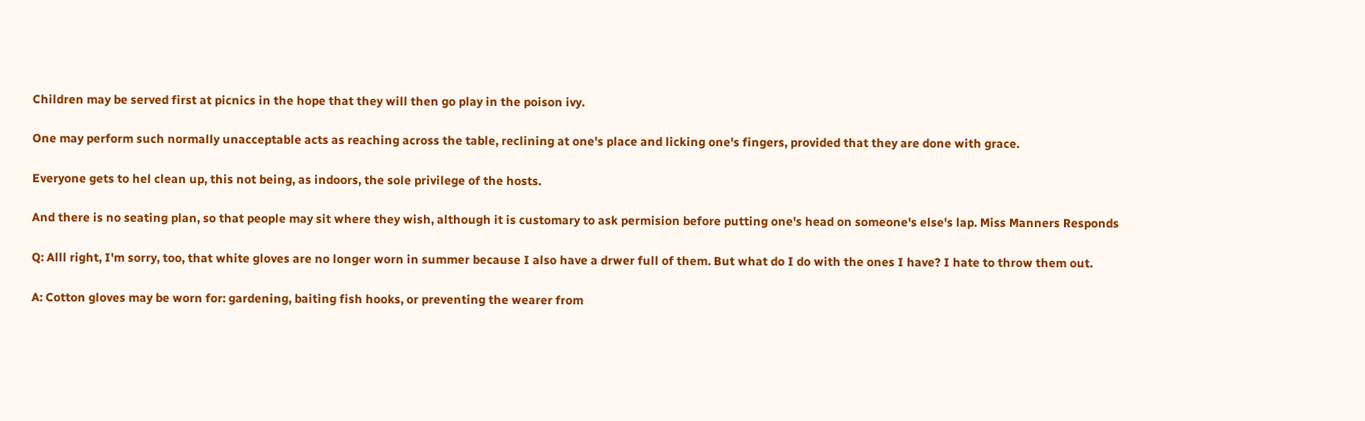Children may be served first at picnics in the hope that they will then go play in the poison ivy.

One may perform such normally unacceptable acts as reaching across the table, reclining at one's place and licking one's fingers, provided that they are done with grace.

Everyone gets to hel clean up, this not being, as indoors, the sole privilege of the hosts.

And there is no seating plan, so that people may sit where they wish, although it is customary to ask permision before putting one's head on someone's else's lap. Miss Manners Responds

Q: Alll right, I'm sorry, too, that white gloves are no longer worn in summer because I also have a drwer full of them. But what do I do with the ones I have? I hate to throw them out.

A: Cotton gloves may be worn for: gardening, baiting fish hooks, or preventing the wearer from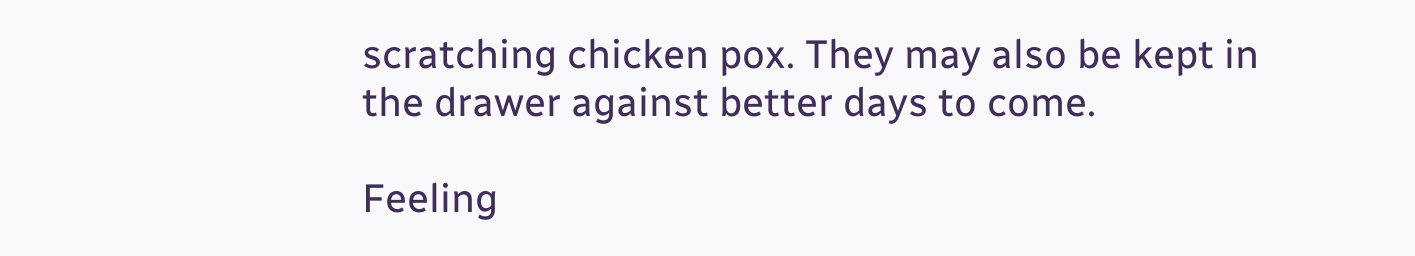scratching chicken pox. They may also be kept in the drawer against better days to come.

Feeling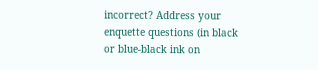incorrect? Address your enquette questions (in black or blue-black ink on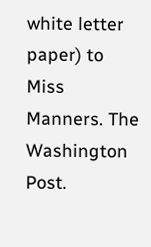white letter paper) to Miss Manners. The Washington Post.